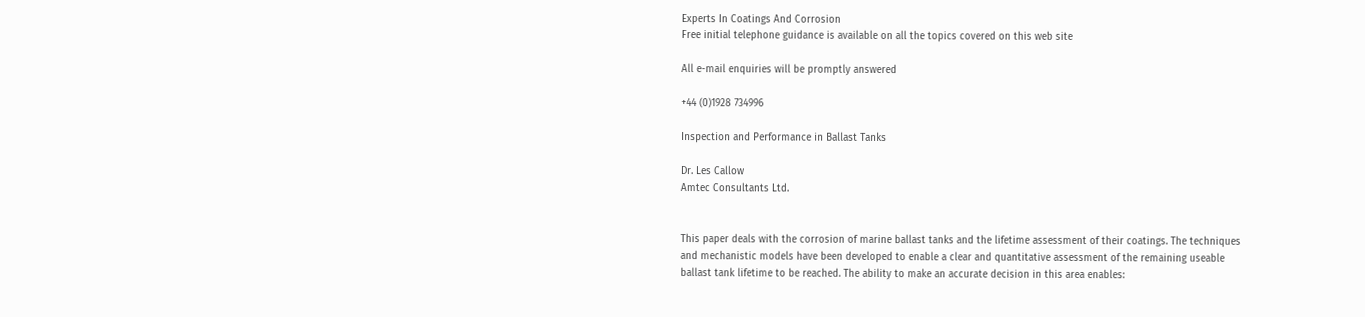Experts In Coatings And Corrosion
Free initial telephone guidance is available on all the topics covered on this web site

All e-mail enquiries will be promptly answered

+44 (0)1928 734996

Inspection and Performance in Ballast Tanks

Dr. Les Callow
Amtec Consultants Ltd.


This paper deals with the corrosion of marine ballast tanks and the lifetime assessment of their coatings. The techniques and mechanistic models have been developed to enable a clear and quantitative assessment of the remaining useable ballast tank lifetime to be reached. The ability to make an accurate decision in this area enables: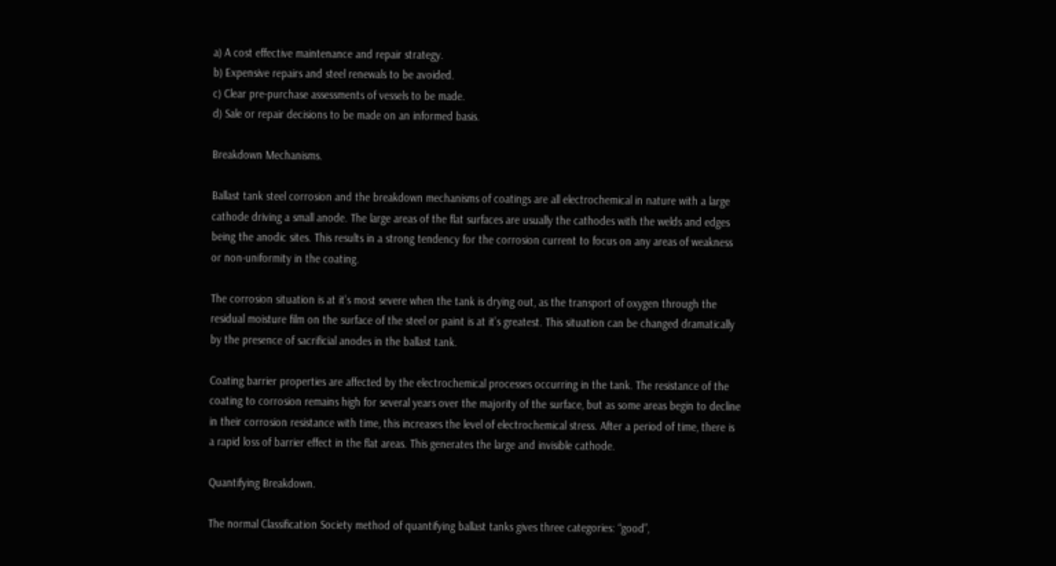a) A cost effective maintenance and repair strategy.
b) Expensive repairs and steel renewals to be avoided.
c) Clear pre-purchase assessments of vessels to be made.
d) Sale or repair decisions to be made on an informed basis.

Breakdown Mechanisms.

Ballast tank steel corrosion and the breakdown mechanisms of coatings are all electrochemical in nature with a large cathode driving a small anode. The large areas of the flat surfaces are usually the cathodes with the welds and edges being the anodic sites. This results in a strong tendency for the corrosion current to focus on any areas of weakness or non-uniformity in the coating.

The corrosion situation is at it’s most severe when the tank is drying out, as the transport of oxygen through the residual moisture film on the surface of the steel or paint is at it’s greatest. This situation can be changed dramatically by the presence of sacrificial anodes in the ballast tank.

Coating barrier properties are affected by the electrochemical processes occurring in the tank. The resistance of the coating to corrosion remains high for several years over the majority of the surface, but as some areas begin to decline in their corrosion resistance with time, this increases the level of electrochemical stress. After a period of time, there is a rapid loss of barrier effect in the flat areas. This generates the large and invisible cathode.

Quantifying Breakdown.

The normal Classification Society method of quantifying ballast tanks gives three categories: “good”,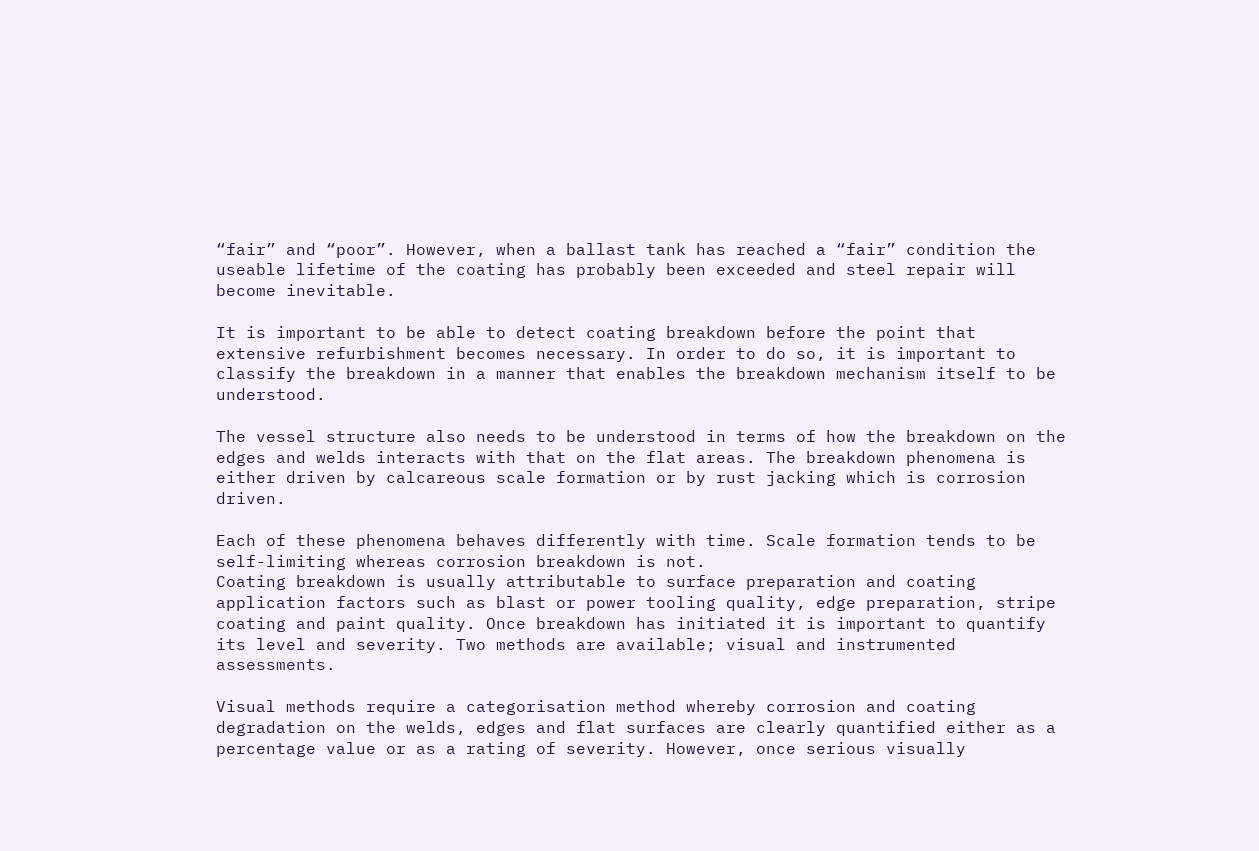“fair” and “poor”. However, when a ballast tank has reached a “fair” condition the useable lifetime of the coating has probably been exceeded and steel repair will become inevitable.

It is important to be able to detect coating breakdown before the point that extensive refurbishment becomes necessary. In order to do so, it is important to classify the breakdown in a manner that enables the breakdown mechanism itself to be understood.

The vessel structure also needs to be understood in terms of how the breakdown on the edges and welds interacts with that on the flat areas. The breakdown phenomena is either driven by calcareous scale formation or by rust jacking which is corrosion driven.

Each of these phenomena behaves differently with time. Scale formation tends to be self-limiting whereas corrosion breakdown is not.
Coating breakdown is usually attributable to surface preparation and coating application factors such as blast or power tooling quality, edge preparation, stripe coating and paint quality. Once breakdown has initiated it is important to quantify its level and severity. Two methods are available; visual and instrumented assessments.

Visual methods require a categorisation method whereby corrosion and coating degradation on the welds, edges and flat surfaces are clearly quantified either as a percentage value or as a rating of severity. However, once serious visually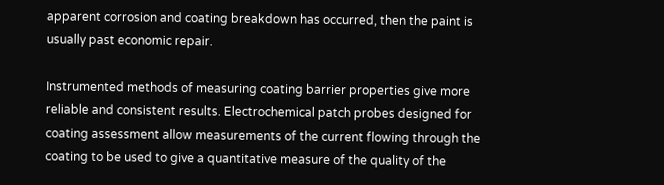apparent corrosion and coating breakdown has occurred, then the paint is usually past economic repair.

Instrumented methods of measuring coating barrier properties give more reliable and consistent results. Electrochemical patch probes designed for coating assessment allow measurements of the current flowing through the coating to be used to give a quantitative measure of the quality of the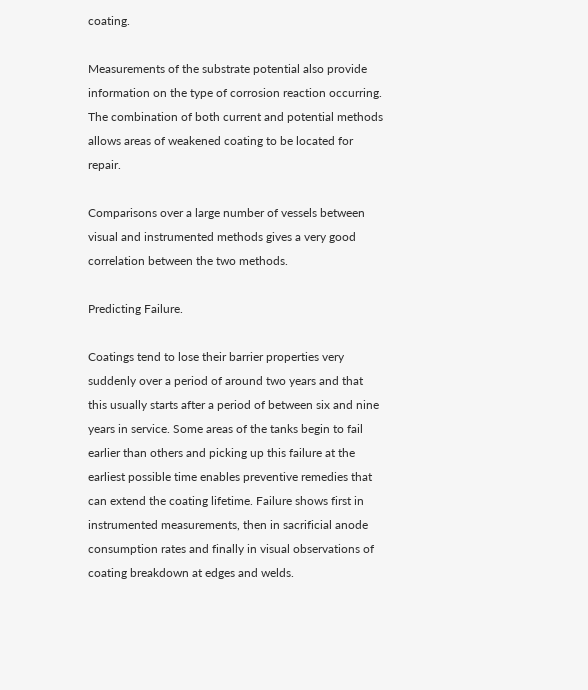coating.

Measurements of the substrate potential also provide information on the type of corrosion reaction occurring. The combination of both current and potential methods allows areas of weakened coating to be located for repair.

Comparisons over a large number of vessels between visual and instrumented methods gives a very good correlation between the two methods.

Predicting Failure.

Coatings tend to lose their barrier properties very suddenly over a period of around two years and that this usually starts after a period of between six and nine years in service. Some areas of the tanks begin to fail earlier than others and picking up this failure at the earliest possible time enables preventive remedies that can extend the coating lifetime. Failure shows first in instrumented measurements, then in sacrificial anode consumption rates and finally in visual observations of coating breakdown at edges and welds.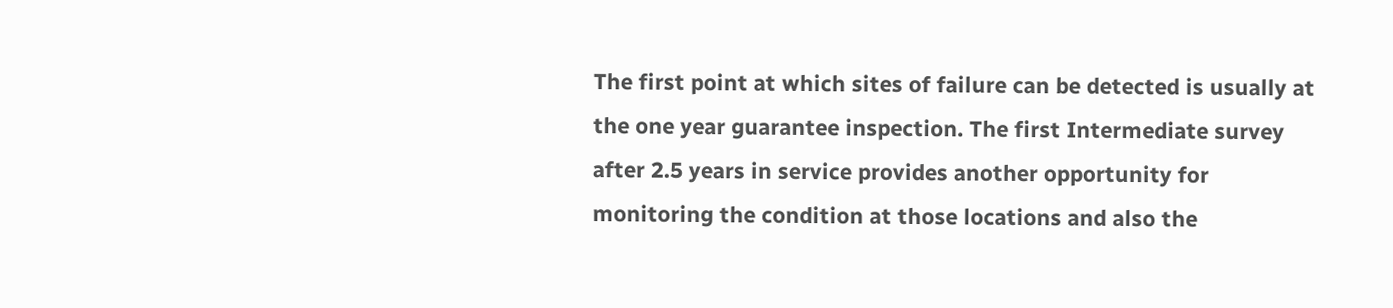The first point at which sites of failure can be detected is usually at the one year guarantee inspection. The first Intermediate survey after 2.5 years in service provides another opportunity for monitoring the condition at those locations and also the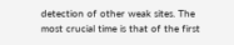detection of other weak sites. The most crucial time is that of the first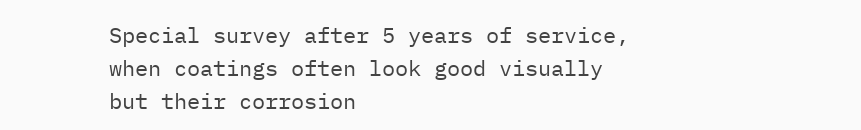Special survey after 5 years of service, when coatings often look good visually but their corrosion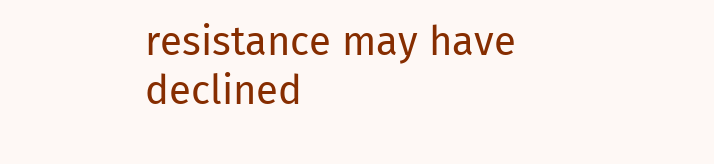resistance may have declined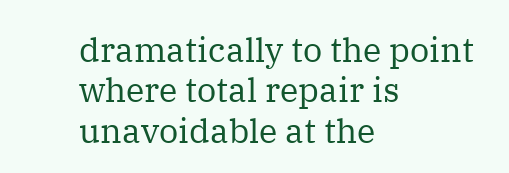dramatically to the point where total repair is unavoidable at the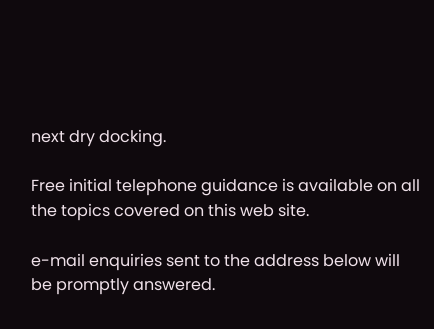next dry docking.

Free initial telephone guidance is available on all the topics covered on this web site.

e-mail enquiries sent to the address below will be promptly answered.